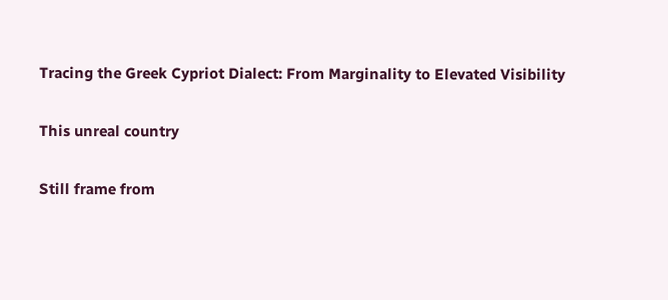Tracing the Greek Cypriot Dialect: From Marginality to Elevated Visibility

This unreal country

Still frame from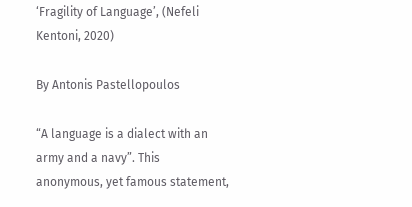‘Fragility of Language’, (Nefeli Kentoni, 2020)

By Antonis Pastellopoulos

“A language is a dialect with an army and a navy”. This anonymous, yet famous statement,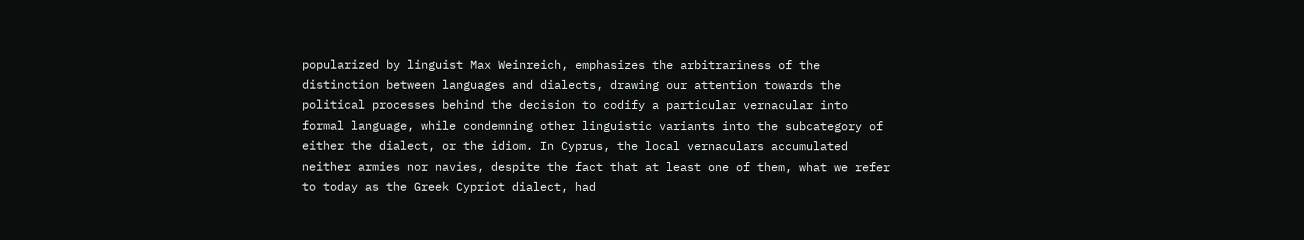popularized by linguist Max Weinreich, emphasizes the arbitrariness of the distinction between languages and dialects, drawing our attention towards the political processes behind the decision to codify a particular vernacular into formal language, while condemning other linguistic variants into the subcategory of either the dialect, or the idiom. In Cyprus, the local vernaculars accumulated neither armies nor navies, despite the fact that at least one of them, what we refer to today as the Greek Cypriot dialect, had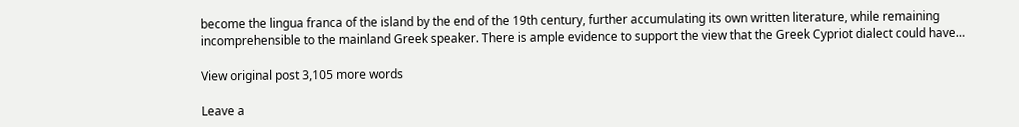become the lingua franca of the island by the end of the 19th century, further accumulating its own written literature, while remaining incomprehensible to the mainland Greek speaker. There is ample evidence to support the view that the Greek Cypriot dialect could have…

View original post 3,105 more words

Leave a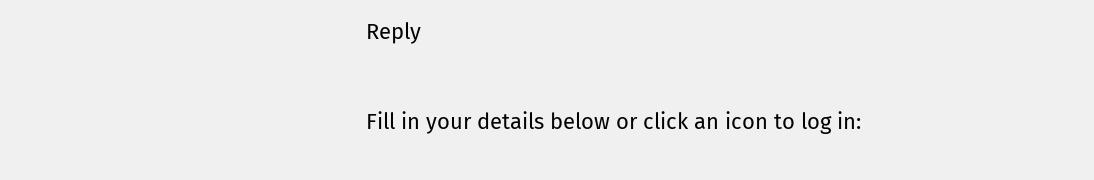Reply

Fill in your details below or click an icon to log in: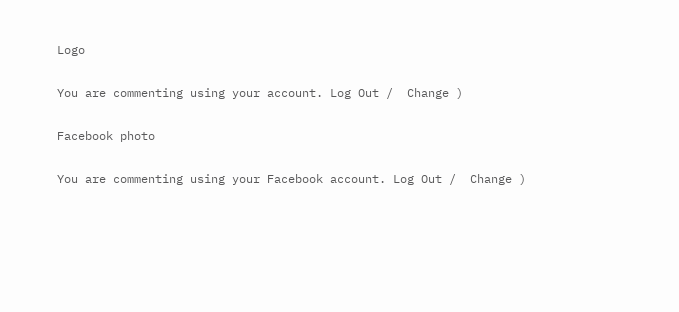Logo

You are commenting using your account. Log Out /  Change )

Facebook photo

You are commenting using your Facebook account. Log Out /  Change )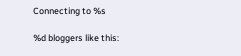Connecting to %s

%d bloggers like this: